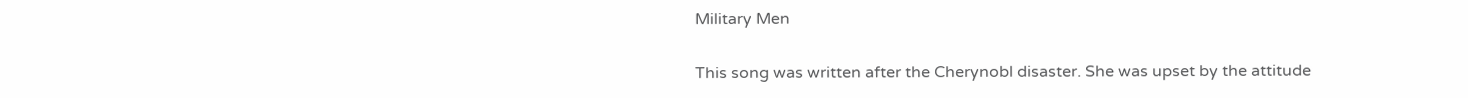Military Men

This song was written after the Cherynobl disaster. She was upset by the attitude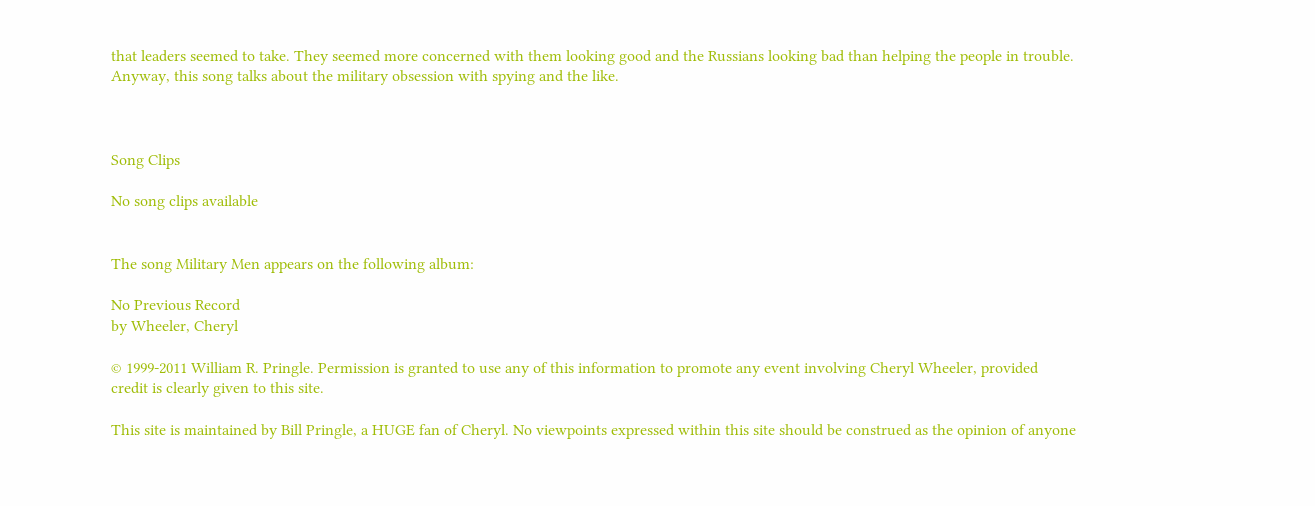that leaders seemed to take. They seemed more concerned with them looking good and the Russians looking bad than helping the people in trouble. Anyway, this song talks about the military obsession with spying and the like.



Song Clips

No song clips available


The song Military Men appears on the following album:

No Previous Record
by Wheeler, Cheryl

© 1999-2011 William R. Pringle. Permission is granted to use any of this information to promote any event involving Cheryl Wheeler, provided credit is clearly given to this site.

This site is maintained by Bill Pringle, a HUGE fan of Cheryl. No viewpoints expressed within this site should be construed as the opinion of anyone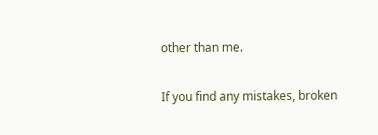other than me.

If you find any mistakes, broken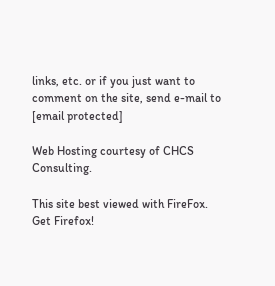links, etc. or if you just want to comment on the site, send e-mail to [email protected]

Web Hosting courtesy of CHCS Consulting.

This site best viewed with FireFox.
Get Firefox!